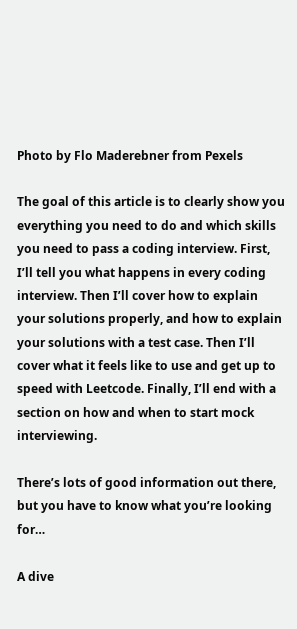Photo by Flo Maderebner from Pexels

The goal of this article is to clearly show you everything you need to do and which skills you need to pass a coding interview. First, I’ll tell you what happens in every coding interview. Then I’ll cover how to explain your solutions properly, and how to explain your solutions with a test case. Then I’ll cover what it feels like to use and get up to speed with Leetcode. Finally, I’ll end with a section on how and when to start mock interviewing.

There’s lots of good information out there, but you have to know what you’re looking for…

A dive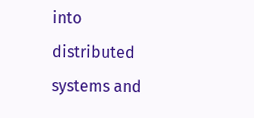into distributed systems and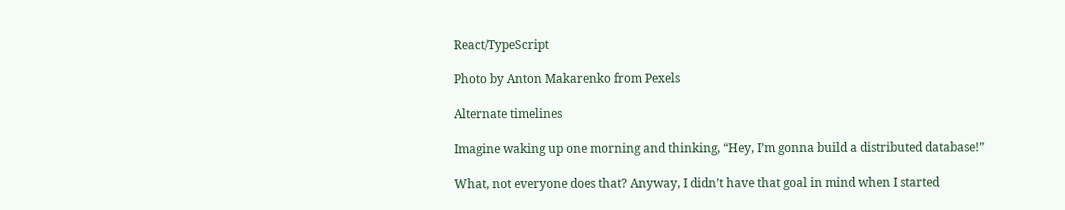React/TypeScript

Photo by Anton Makarenko from Pexels

Alternate timelines

Imagine waking up one morning and thinking, “Hey, I’m gonna build a distributed database!”

What, not everyone does that? Anyway, I didn’t have that goal in mind when I started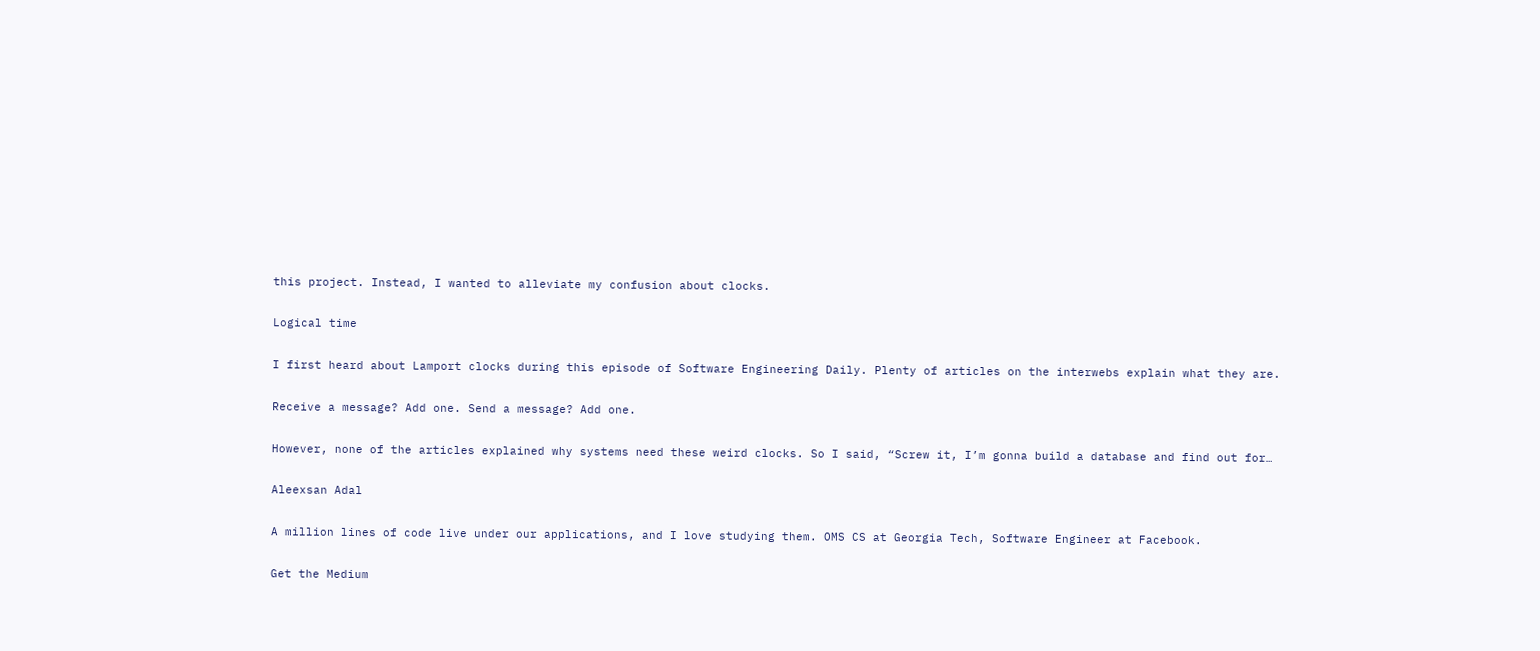this project. Instead, I wanted to alleviate my confusion about clocks.

Logical time

I first heard about Lamport clocks during this episode of Software Engineering Daily. Plenty of articles on the interwebs explain what they are.

Receive a message? Add one. Send a message? Add one.

However, none of the articles explained why systems need these weird clocks. So I said, “Screw it, I’m gonna build a database and find out for…

Aleexsan Adal

A million lines of code live under our applications, and I love studying them. OMS CS at Georgia Tech, Software Engineer at Facebook.

Get the Medium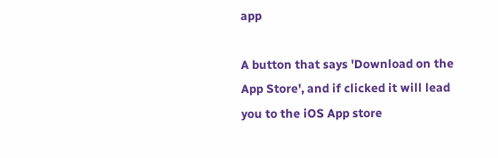app

A button that says 'Download on the App Store', and if clicked it will lead you to the iOS App store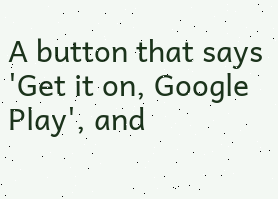A button that says 'Get it on, Google Play', and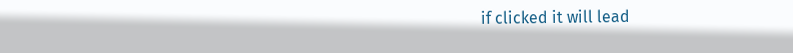if clicked it will lead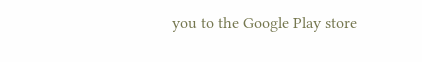you to the Google Play store